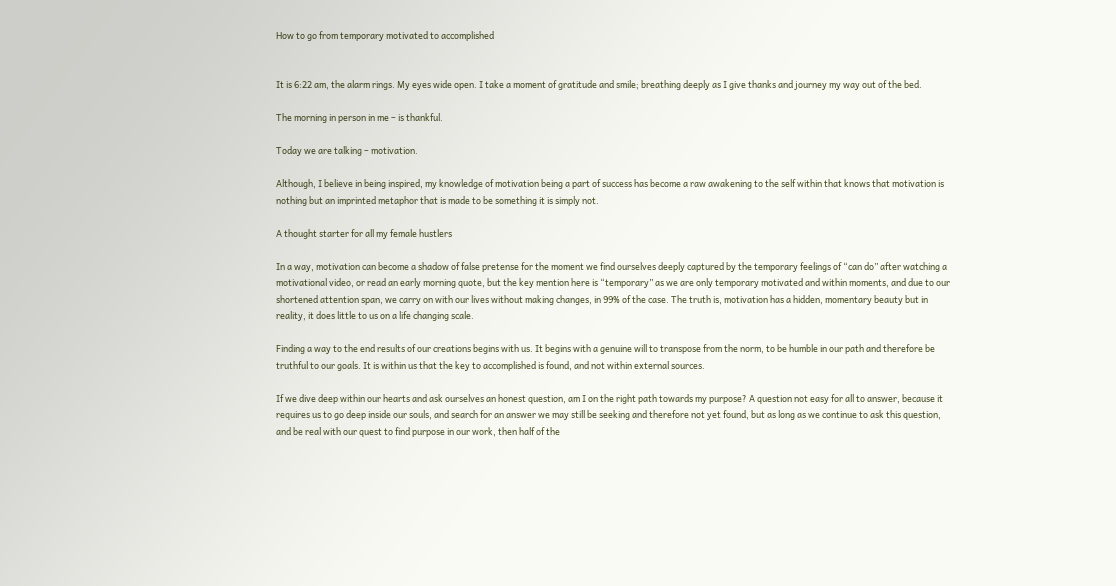How to go from temporary motivated to accomplished


It is 6:22 am, the alarm rings. My eyes wide open. I take a moment of gratitude and smile; breathing deeply as I give thanks and journey my way out of the bed.

The morning in person in me – is thankful.

Today we are talking – motivation.

Although, I believe in being inspired, my knowledge of motivation being a part of success has become a raw awakening to the self within that knows that motivation is nothing but an imprinted metaphor that is made to be something it is simply not.

A thought starter for all my female hustlers

In a way, motivation can become a shadow of false pretense for the moment we find ourselves deeply captured by the temporary feelings of “can do” after watching a motivational video, or read an early morning quote, but the key mention here is “temporary” as we are only temporary motivated and within moments, and due to our shortened attention span, we carry on with our lives without making changes, in 99% of the case. The truth is, motivation has a hidden, momentary beauty but in reality, it does little to us on a life changing scale.

Finding a way to the end results of our creations begins with us. It begins with a genuine will to transpose from the norm, to be humble in our path and therefore be truthful to our goals. It is within us that the key to accomplished is found, and not within external sources.

If we dive deep within our hearts and ask ourselves an honest question, am I on the right path towards my purpose? A question not easy for all to answer, because it requires us to go deep inside our souls, and search for an answer we may still be seeking and therefore not yet found, but as long as we continue to ask this question, and be real with our quest to find purpose in our work, then half of the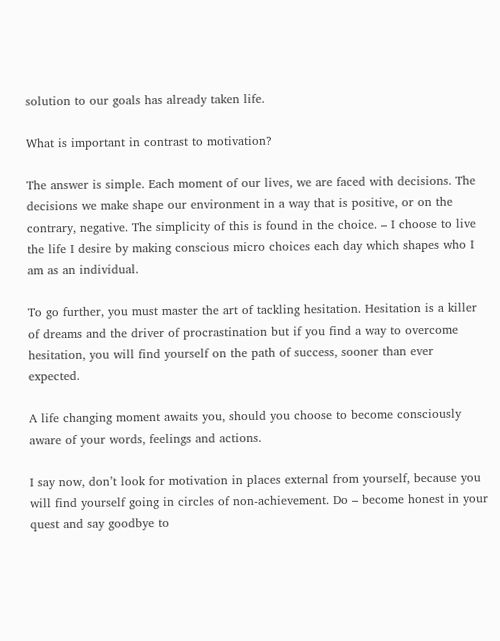solution to our goals has already taken life.

What is important in contrast to motivation?

The answer is simple. Each moment of our lives, we are faced with decisions. The decisions we make shape our environment in a way that is positive, or on the contrary, negative. The simplicity of this is found in the choice. – I choose to live the life I desire by making conscious micro choices each day which shapes who I am as an individual.

To go further, you must master the art of tackling hesitation. Hesitation is a killer of dreams and the driver of procrastination but if you find a way to overcome hesitation, you will find yourself on the path of success, sooner than ever expected.

A life changing moment awaits you, should you choose to become consciously aware of your words, feelings and actions.

I say now, don’t look for motivation in places external from yourself, because you will find yourself going in circles of non-achievement. Do – become honest in your quest and say goodbye to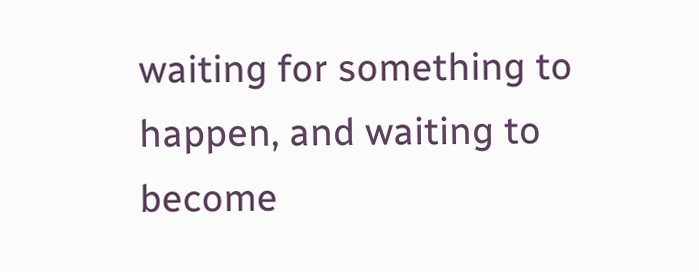waiting for something to happen, and waiting to become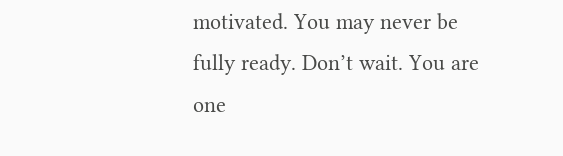motivated. You may never be fully ready. Don’t wait. You are one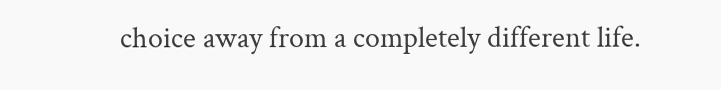choice away from a completely different life.